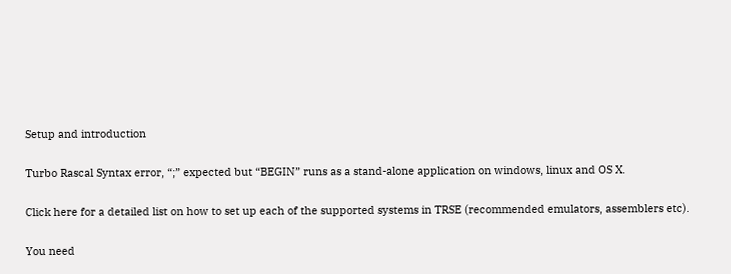Setup and introduction

Turbo Rascal Syntax error, “;” expected but “BEGIN” runs as a stand-alone application on windows, linux and OS X.

Click here for a detailed list on how to set up each of the supported systems in TRSE (recommended emulators, assemblers etc).

You need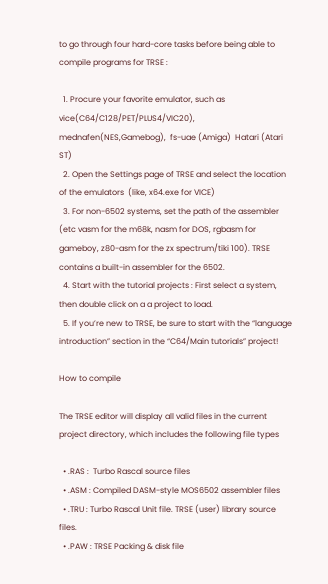to go through four hard-core tasks before being able to compile programs for TRSE :

  1. Procure your favorite emulator, such as vice(C64/C128/PET/PLUS4/VIC20), mednafen(NES,Gamebog),  fs-uae (Amiga)  Hatari (Atari ST)
  2. Open the Settings page of TRSE and select the location of the emulators  (like, x64.exe for VICE)
  3. For non-6502 systems, set the path of the assembler (etc vasm for the m68k, nasm for DOS, rgbasm for gameboy, z80-asm for the zx spectrum/tiki 100). TRSE contains a built-in assembler for the 6502.
  4. Start with the tutorial projects : First select a system, then double click on a a project to load.
  5. If you’re new to TRSE, be sure to start with the “language introduction” section in the “C64/Main tutorials” project!

How to compile

The TRSE editor will display all valid files in the current project directory, which includes the following file types

  • .RAS :  Turbo Rascal source files
  • .ASM : Compiled DASM-style MOS6502 assembler files
  • .TRU : Turbo Rascal Unit file. TRSE (user) library source files.
  • .PAW : TRSE Packing & disk file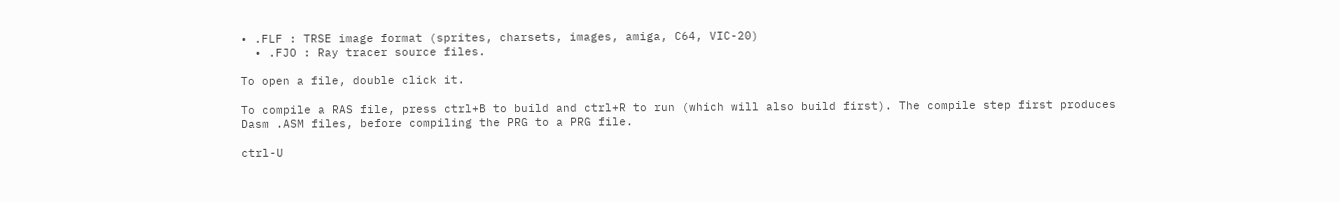• .FLF : TRSE image format (sprites, charsets, images, amiga, C64, VIC-20)
  • .FJO : Ray tracer source files.

To open a file, double click it.

To compile a RAS file, press ctrl+B to build and ctrl+R to run (which will also build first). The compile step first produces Dasm .ASM files, before compiling the PRG to a PRG file.

ctrl-U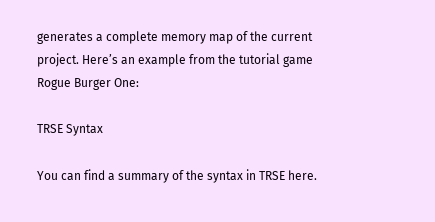generates a complete memory map of the current project. Here’s an example from the tutorial game Rogue Burger One:

TRSE Syntax

You can find a summary of the syntax in TRSE here.